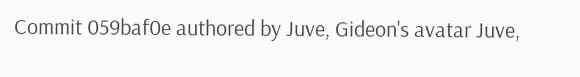Commit 059baf0e authored by Juve, Gideon's avatar Juve,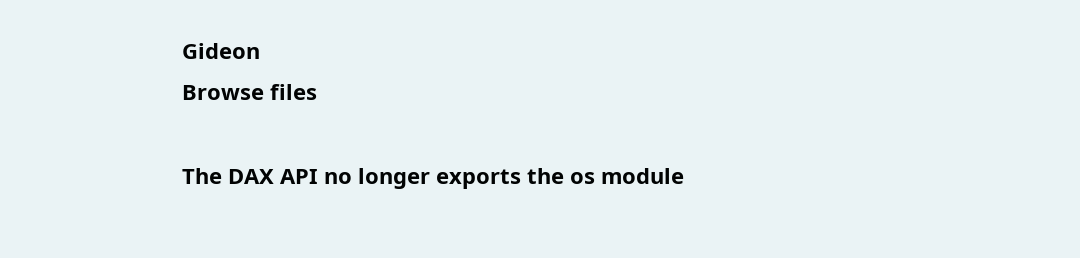Gideon
Browse files

The DAX API no longer exports the os module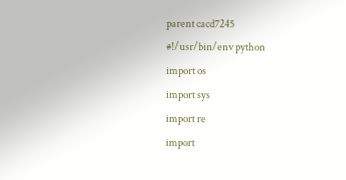parent cacd7245
#!/usr/bin/env python
import os
import sys
import re
import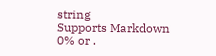string
Supports Markdown
0% or .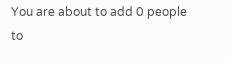You are about to add 0 people to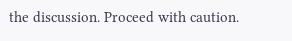the discussion. Proceed with caution.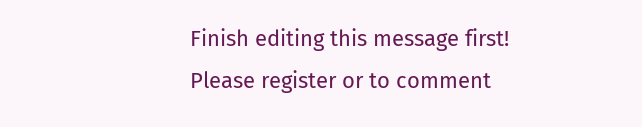Finish editing this message first!
Please register or to comment